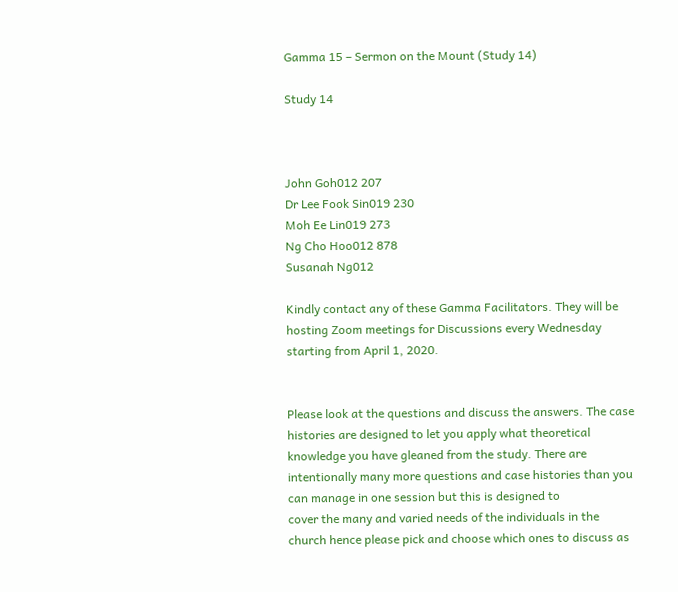Gamma 15 – Sermon on the Mount (Study 14)

Study 14



John Goh012 207
Dr Lee Fook Sin019 230
Moh Ee Lin019 273
Ng Cho Hoo012 878
Susanah Ng012

Kindly contact any of these Gamma Facilitators. They will be hosting Zoom meetings for Discussions every Wednesday starting from April 1, 2020.


Please look at the questions and discuss the answers. The case histories are designed to let you apply what theoretical knowledge you have gleaned from the study. There are intentionally many more questions and case histories than you can manage in one session but this is designed to
cover the many and varied needs of the individuals in the church hence please pick and choose which ones to discuss as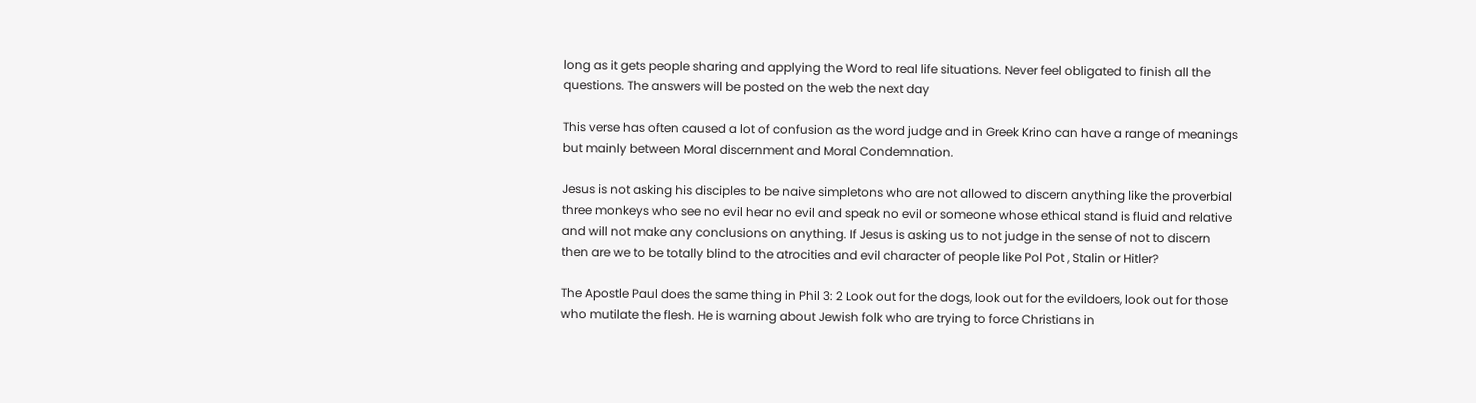long as it gets people sharing and applying the Word to real life situations. Never feel obligated to finish all the questions. The answers will be posted on the web the next day

This verse has often caused a lot of confusion as the word judge and in Greek Krino can have a range of meanings but mainly between Moral discernment and Moral Condemnation.

Jesus is not asking his disciples to be naive simpletons who are not allowed to discern anything like the proverbial three monkeys who see no evil hear no evil and speak no evil or someone whose ethical stand is fluid and relative and will not make any conclusions on anything. If Jesus is asking us to not judge in the sense of not to discern then are we to be totally blind to the atrocities and evil character of people like Pol Pot , Stalin or Hitler?

The Apostle Paul does the same thing in Phil 3: 2 Look out for the dogs, look out for the evildoers, look out for those who mutilate the flesh. He is warning about Jewish folk who are trying to force Christians in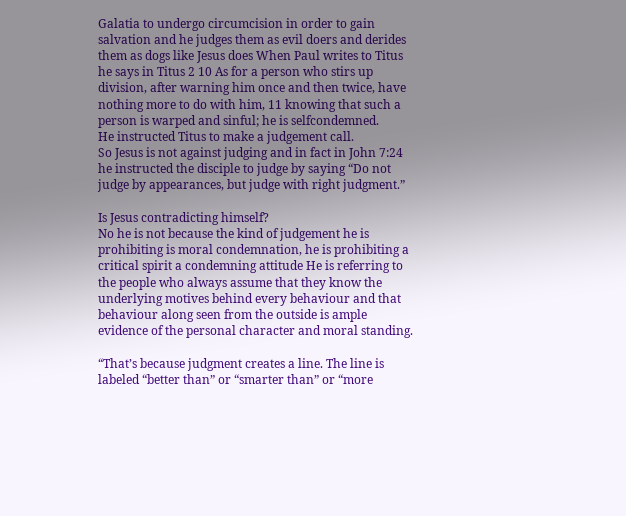Galatia to undergo circumcision in order to gain salvation and he judges them as evil doers and derides them as dogs like Jesus does When Paul writes to Titus he says in Titus 2 10 As for a person who stirs up division, after warning him once and then twice, have nothing more to do with him, 11 knowing that such a person is warped and sinful; he is selfcondemned.
He instructed Titus to make a judgement call.
So Jesus is not against judging and in fact in John 7:24 he instructed the disciple to judge by saying “Do not judge by appearances, but judge with right judgment.”

Is Jesus contradicting himself?
No he is not because the kind of judgement he is prohibiting is moral condemnation, he is prohibiting a critical spirit a condemning attitude He is referring to the people who always assume that they know the underlying motives behind every behaviour and that behaviour along seen from the outside is ample evidence of the personal character and moral standing.

“That’s because judgment creates a line. The line is labeled “better than” or “smarter than” or “more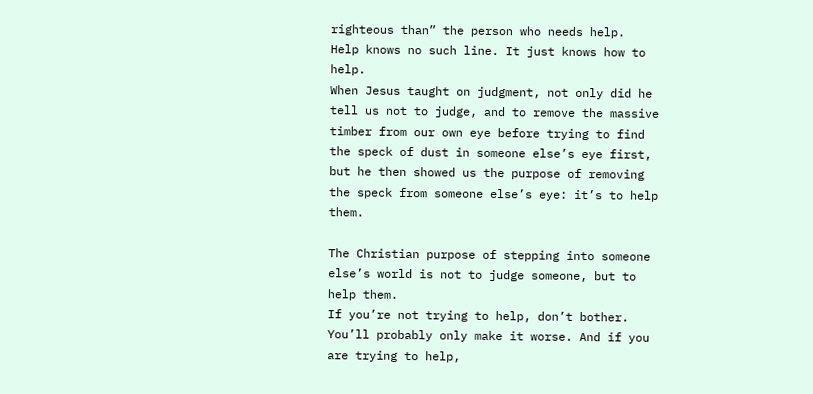righteous than” the person who needs help.
Help knows no such line. It just knows how to help.
When Jesus taught on judgment, not only did he tell us not to judge, and to remove the massive timber from our own eye before trying to find the speck of dust in someone else’s eye first, but he then showed us the purpose of removing the speck from someone else’s eye: it’s to help them.

The Christian purpose of stepping into someone else’s world is not to judge someone, but to help them.
If you’re not trying to help, don’t bother. You’ll probably only make it worse. And if you are trying to help,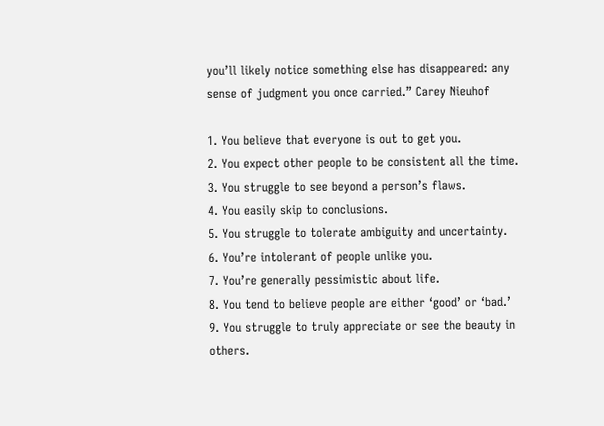you’ll likely notice something else has disappeared: any sense of judgment you once carried.” Carey Nieuhof

1. You believe that everyone is out to get you.
2. You expect other people to be consistent all the time.
3. You struggle to see beyond a person’s flaws.
4. You easily skip to conclusions.
5. You struggle to tolerate ambiguity and uncertainty.
6. You’re intolerant of people unlike you.
7. You’re generally pessimistic about life.
8. You tend to believe people are either ‘good’ or ‘bad.’
9. You struggle to truly appreciate or see the beauty in others.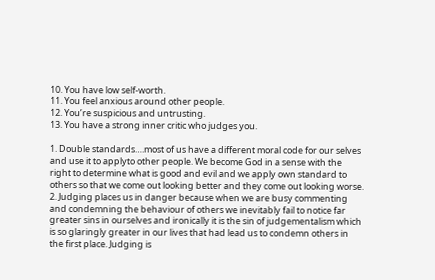10. You have low self-worth.
11. You feel anxious around other people.
12. You’re suspicious and untrusting.
13. You have a strong inner critic who judges you.

1. Double standards….most of us have a different moral code for our selves and use it to applyto other people. We become God in a sense with the right to determine what is good and evil and we apply own standard to others so that we come out looking better and they come out looking worse.
2. Judging places us in danger because when we are busy commenting and condemning the behaviour of others we inevitably fail to notice far greater sins in ourselves and ironically it is the sin of judgementalism which is so glaringly greater in our lives that had lead us to condemn others in the first place. Judging is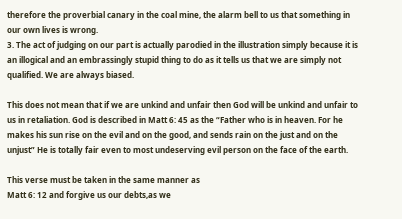therefore the proverbial canary in the coal mine, the alarm bell to us that something in our own lives is wrong.
3. The act of judging on our part is actually parodied in the illustration simply because it is an illogical and an embrassingly stupid thing to do as it tells us that we are simply not qualified. We are always biased.

This does not mean that if we are unkind and unfair then God will be unkind and unfair to us in retaliation. God is described in Matt 6: 45 as the “Father who is in heaven. For he makes his sun rise on the evil and on the good, and sends rain on the just and on the unjust” He is totally fair even to most undeserving evil person on the face of the earth.

This verse must be taken in the same manner as
Matt 6: 12 and forgive us our debts,as we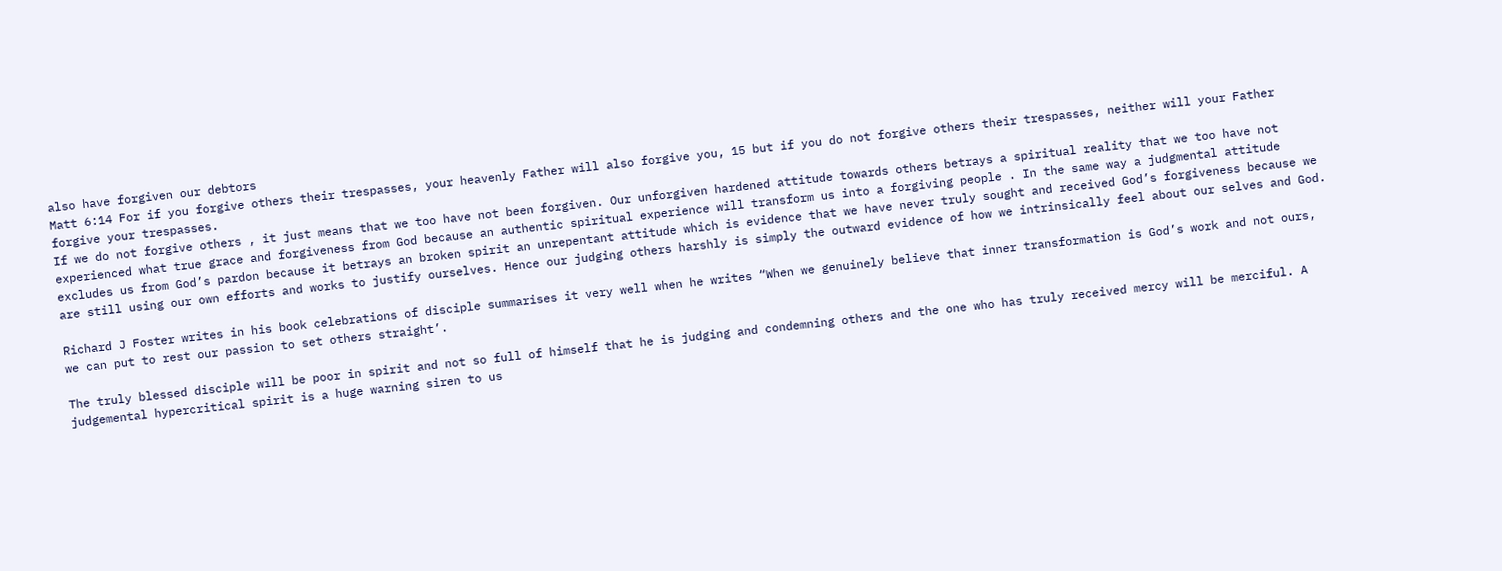also have forgiven our debtors
Matt 6:14 For if you forgive others their trespasses, your heavenly Father will also forgive you, 15 but if you do not forgive others their trespasses, neither will your Father forgive your trespasses.
If we do not forgive others , it just means that we too have not been forgiven. Our unforgiven hardened attitude towards others betrays a spiritual reality that we too have not experienced what true grace and forgiveness from God because an authentic spiritual experience will transform us into a forgiving people . In the same way a judgmental attitude excludes us from God’s pardon because it betrays an broken spirit an unrepentant attitude which is evidence that we have never truly sought and received God’s forgiveness because we are still using our own efforts and works to justify ourselves. Hence our judging others harshly is simply the outward evidence of how we intrinsically feel about our selves and God.

Richard J Foster writes in his book celebrations of disciple summarises it very well when he writes “When we genuinely believe that inner transformation is God’s work and not ours, we can put to rest our passion to set others straight’.

The truly blessed disciple will be poor in spirit and not so full of himself that he is judging and condemning others and the one who has truly received mercy will be merciful. A judgemental hypercritical spirit is a huge warning siren to us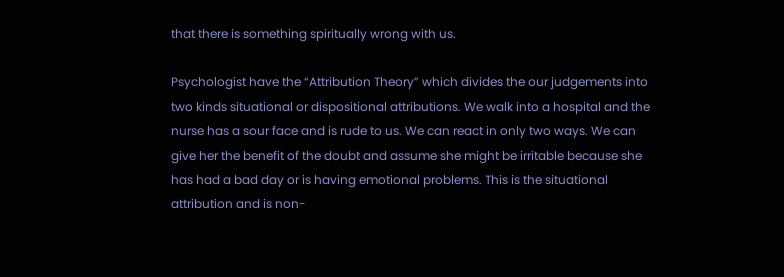that there is something spiritually wrong with us.

Psychologist have the “Attribution Theory” which divides the our judgements into two kinds situational or dispositional attributions. We walk into a hospital and the nurse has a sour face and is rude to us. We can react in only two ways. We can give her the benefit of the doubt and assume she might be irritable because she has had a bad day or is having emotional problems. This is the situational attribution and is non-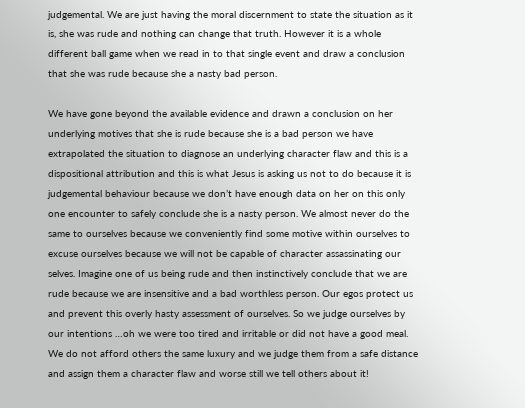judgemental. We are just having the moral discernment to state the situation as it is, she was rude and nothing can change that truth. However it is a whole different ball game when we read in to that single event and draw a conclusion that she was rude because she a nasty bad person.

We have gone beyond the available evidence and drawn a conclusion on her underlying motives that she is rude because she is a bad person we have extrapolated the situation to diagnose an underlying character flaw and this is a dispositional attribution and this is what Jesus is asking us not to do because it is judgemental behaviour because we don’t have enough data on her on this only one encounter to safely conclude she is a nasty person. We almost never do the same to ourselves because we conveniently find some motive within ourselves to excuse ourselves because we will not be capable of character assassinating our selves. Imagine one of us being rude and then instinctively conclude that we are rude because we are insensitive and a bad worthless person. Our egos protect us and prevent this overly hasty assessment of ourselves. So we judge ourselves by our intentions …oh we were too tired and irritable or did not have a good meal. We do not afford others the same luxury and we judge them from a safe distance and assign them a character flaw and worse still we tell others about it!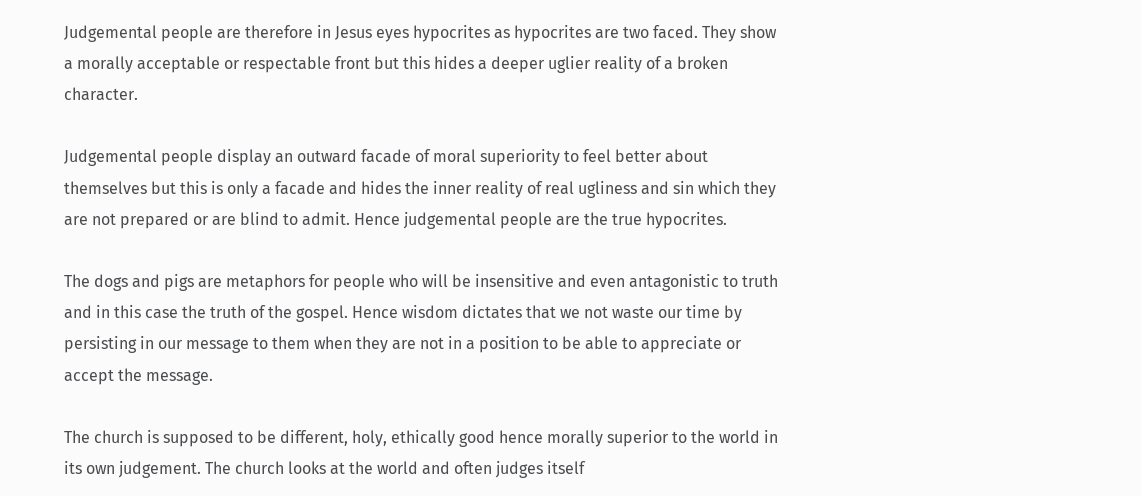Judgemental people are therefore in Jesus eyes hypocrites as hypocrites are two faced. They show a morally acceptable or respectable front but this hides a deeper uglier reality of a broken character.

Judgemental people display an outward facade of moral superiority to feel better about themselves but this is only a facade and hides the inner reality of real ugliness and sin which they are not prepared or are blind to admit. Hence judgemental people are the true hypocrites.

The dogs and pigs are metaphors for people who will be insensitive and even antagonistic to truth and in this case the truth of the gospel. Hence wisdom dictates that we not waste our time by persisting in our message to them when they are not in a position to be able to appreciate or accept the message.

The church is supposed to be different, holy, ethically good hence morally superior to the world in its own judgement. The church looks at the world and often judges itself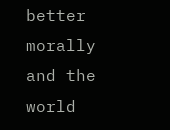better morally and the world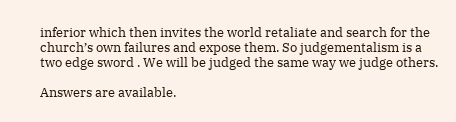inferior which then invites the world retaliate and search for the church’s own failures and expose them. So judgementalism is a two edge sword . We will be judged the same way we judge others.

Answers are available.